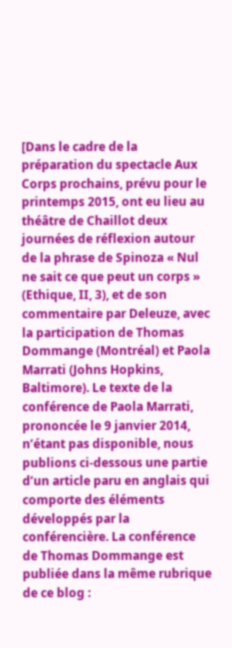[Dans le cadre de la préparation du spectacle Aux Corps prochains, prévu pour le printemps 2015, ont eu lieu au théâtre de Chaillot deux journées de réflexion autour de la phrase de Spinoza « Nul ne sait ce que peut un corps » (Ethique, II, 3), et de son commentaire par Deleuze, avec la participation de Thomas Dommange (Montréal) et Paola Marrati (Johns Hopkins, Baltimore). Le texte de la conférence de Paola Marrati, prononcée le 9 janvier 2014, n’étant pas disponible, nous publions ci-dessous une partie d’un article paru en anglais qui comporte des éléments développés par la conférencière. La conférence de Thomas Dommange est publiée dans la même rubrique de ce blog :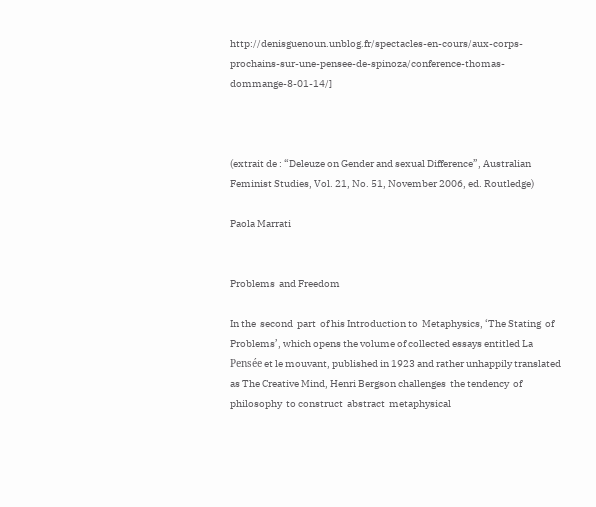http://denisguenoun.unblog.fr/spectacles-en-cours/aux-corps-prochains-sur-une-pensee-de-spinoza/conference-thomas-dommange-8-01-14/]



(extrait de : “Deleuze on Gender and sexual Difference”, Australian Feminist Studies, Vol. 21, No. 51, November 2006, ed. Routledge)

Paola Marrati


Problems  and Freedom

In the  second  part  of his Introduction to  Metaphysics, ‘The Stating  of Problems’, which opens the volume of collected essays entitled La Pensée et le mouvant, published in 1923 and rather unhappily translated  as The Creative Mind, Henri Bergson challenges  the tendency  of philosophy  to construct  abstract  metaphysical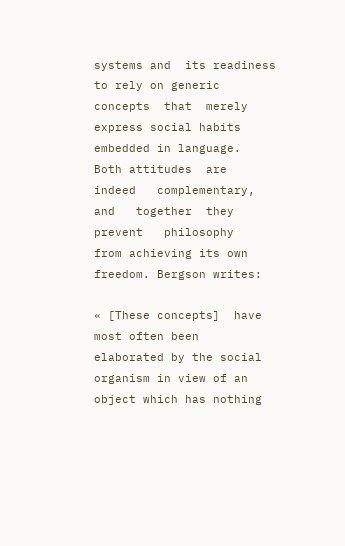systems and  its readiness  to rely on generic  concepts  that  merely express social habits embedded in language.  Both attitudes  are  indeed   complementary,  and   together  they   prevent   philosophy   from achieving its own freedom. Bergson writes:

« [These concepts]  have most often been  elaborated by the social organism in view of an object which has nothing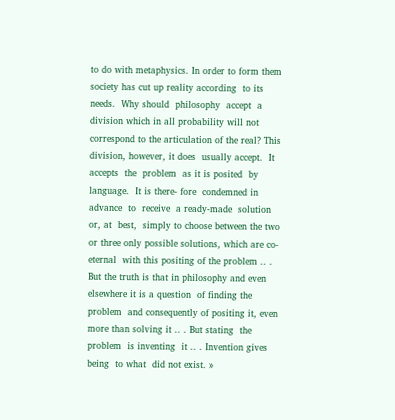to do with metaphysics. In order to form them society has cut up reality according  to its needs.  Why should  philosophy  accept  a division which in all probability will not correspond to the articulation of the real? This division, however, it does  usually accept.  It accepts  the  problem  as it is posited  by language.  It is there- fore  condemned in advance  to  receive  a ready-made  solution  or, at  best,  simply to choose between the two or three only possible solutions, which are co-eternal  with this positing of the problem .. . But the truth is that in philosophy and even elsewhere it is a question  of finding the problem  and consequently of positing it, even more than solving it .. . But stating  the  problem  is inventing  it .. . Invention gives being  to what  did not exist. »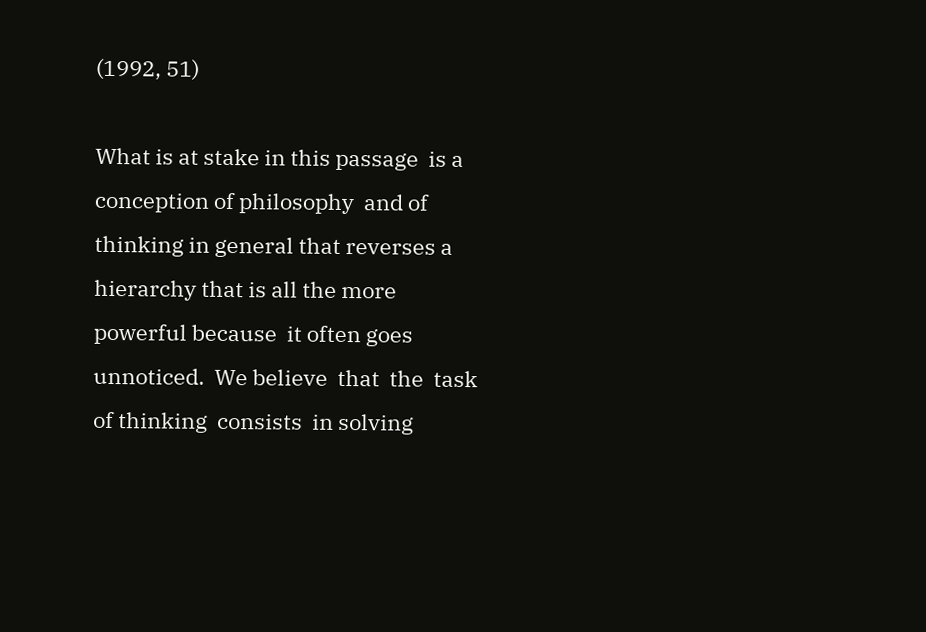(1992, 51)

What is at stake in this passage  is a conception of philosophy  and of thinking in general that reverses a hierarchy that is all the more powerful because  it often goes unnoticed.  We believe  that  the  task of thinking  consists  in solving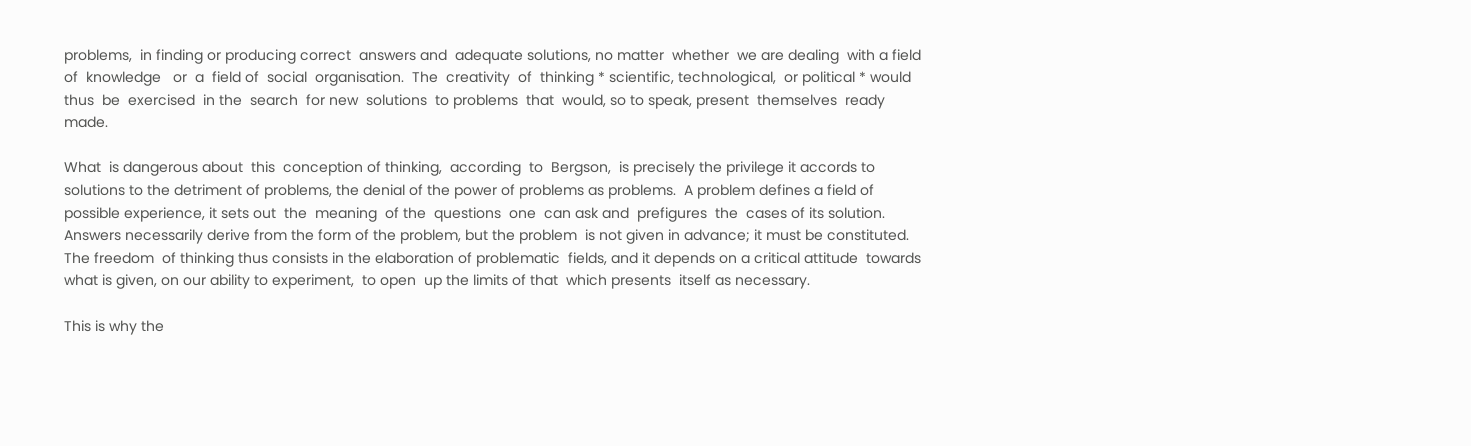problems,  in finding or producing correct  answers and  adequate solutions, no matter  whether  we are dealing  with a field of  knowledge   or  a  field of  social  organisation.  The  creativity  of  thinking * scientific, technological,  or political * would  thus  be  exercised  in the  search  for new  solutions  to problems  that  would, so to speak, present  themselves  ready made.

What  is dangerous about  this  conception of thinking,  according  to  Bergson,  is precisely the privilege it accords to solutions to the detriment of problems, the denial of the power of problems as problems.  A problem defines a field of possible experience, it sets out  the  meaning  of the  questions  one  can ask and  prefigures  the  cases of its solution. Answers necessarily derive from the form of the problem, but the problem  is not given in advance; it must be constituted. The freedom  of thinking thus consists in the elaboration of problematic  fields, and it depends on a critical attitude  towards  what is given, on our ability to experiment,  to open  up the limits of that  which presents  itself as necessary.

This is why the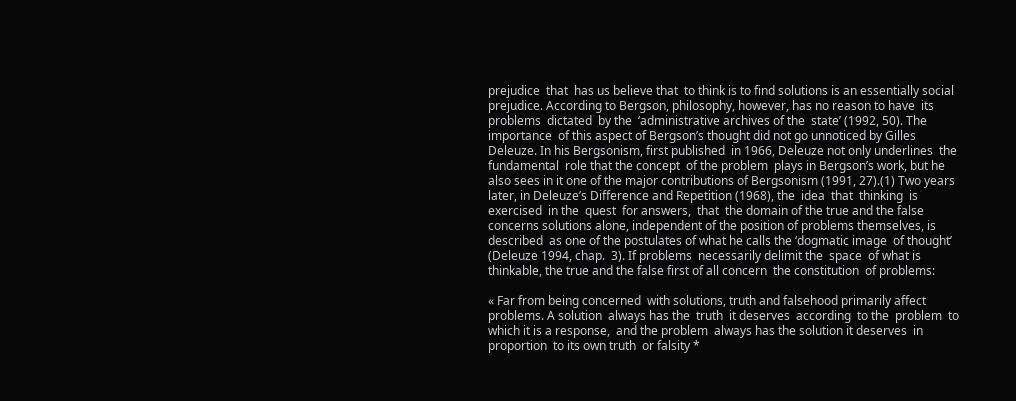prejudice  that  has us believe that  to think is to find solutions is an essentially social prejudice. According to Bergson, philosophy, however, has no reason to have  its problems  dictated  by the  ‘administrative archives of the  state’ (1992, 50). The importance  of this aspect of Bergson’s thought did not go unnoticed by Gilles Deleuze. In his Bergsonism, first published  in 1966, Deleuze not only underlines  the fundamental  role that the concept  of the problem  plays in Bergson’s work, but he also sees in it one of the major contributions of Bergsonism (1991, 27).(1) Two years later, in Deleuze’s Difference and Repetition (1968), the  idea  that  thinking  is exercised  in the  quest  for answers,  that  the domain of the true and the false concerns solutions alone, independent of the position of problems themselves, is described  as one of the postulates of what he calls the ‘dogmatic image  of thought’  (Deleuze 1994, chap.  3). If problems  necessarily delimit the  space  of what is thinkable, the true and the false first of all concern  the constitution  of problems:

« Far from being concerned  with solutions, truth and falsehood primarily affect problems. A solution  always has the  truth  it deserves  according  to the  problem  to which it is a response,  and the problem  always has the solution it deserves  in proportion  to its own truth  or falsity *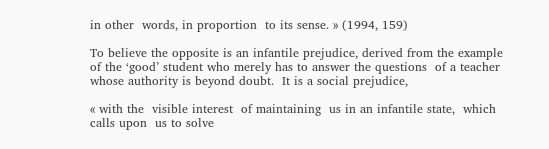in other  words, in proportion  to its sense. » (1994, 159)

To believe the opposite is an infantile prejudice, derived from the example of the ‘good’ student who merely has to answer the questions  of a teacher  whose authority is beyond doubt.  It is a social prejudice,

« with the  visible interest  of maintaining  us in an infantile state,  which calls upon  us to solve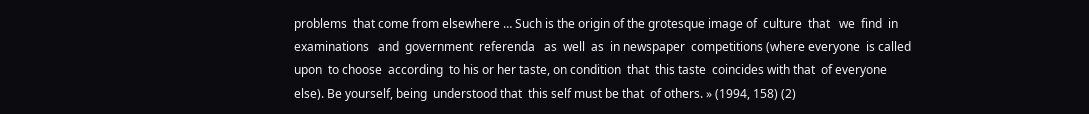problems  that come from elsewhere … Such is the origin of the grotesque image of  culture  that   we  find  in  examinations   and  government  referenda   as  well  as  in newspaper  competitions (where everyone  is called upon  to choose  according  to his or her taste, on condition  that  this taste  coincides with that  of everyone else). Be yourself, being  understood that  this self must be that  of others. » (1994, 158) (2)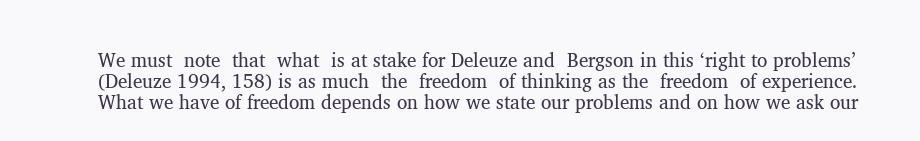We must  note  that  what  is at stake for Deleuze and  Bergson in this ‘right to problems’ (Deleuze 1994, 158) is as much  the  freedom  of thinking as the  freedom  of experience. What we have of freedom depends on how we state our problems and on how we ask our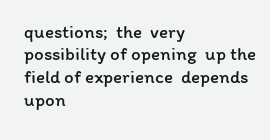questions;  the  very possibility of opening  up the  field of experience  depends upon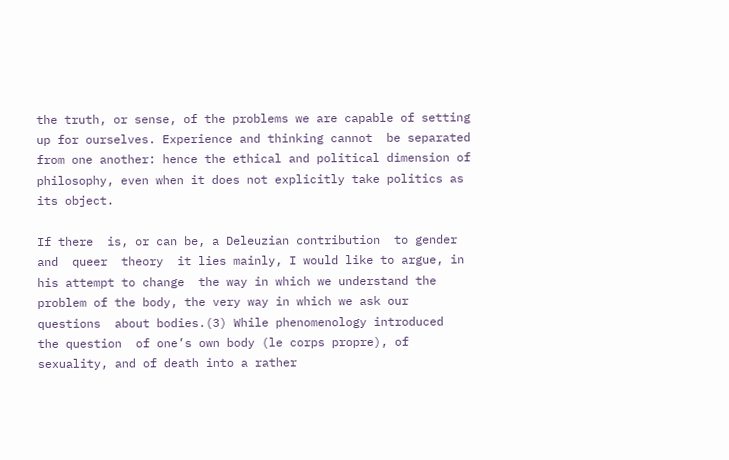the truth, or sense, of the problems we are capable of setting up for ourselves. Experience and thinking cannot  be separated from one another: hence the ethical and political dimension of philosophy, even when it does not explicitly take politics as its object.

If there  is, or can be, a Deleuzian contribution  to gender  and  queer  theory  it lies mainly, I would like to argue, in his attempt to change  the way in which we understand the problem of the body, the very way in which we ask our questions  about bodies.(3) While phenomenology introduced  the question  of one’s own body (le corps propre), of sexuality, and of death into a rather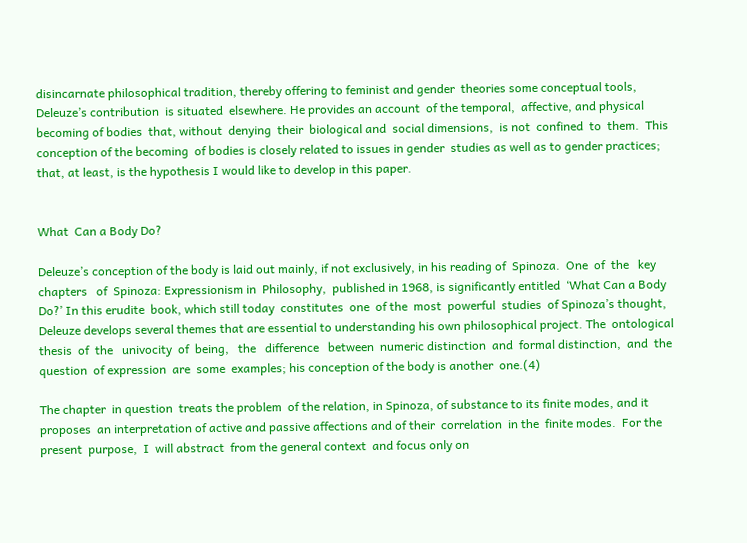disincarnate philosophical tradition, thereby offering to feminist and gender  theories some conceptual tools, Deleuze’s contribution  is situated  elsewhere. He provides an account  of the temporal,  affective, and physical becoming of bodies  that, without  denying  their  biological and  social dimensions,  is not  confined  to  them.  This conception of the becoming  of bodies is closely related to issues in gender  studies as well as to gender practices; that, at least, is the hypothesis I would like to develop in this paper.


What  Can a Body Do?

Deleuze’s conception of the body is laid out mainly, if not exclusively, in his reading of  Spinoza.  One  of  the   key  chapters   of  Spinoza: Expressionism in  Philosophy,  published in 1968, is significantly entitled  ‘What Can a Body Do?’ In this erudite  book, which still today  constitutes  one  of the  most  powerful  studies  of Spinoza’s thought,  Deleuze develops several themes that are essential to understanding his own philosophical project. The  ontological   thesis  of  the   univocity  of  being,   the   difference   between  numeric distinction  and  formal distinction,  and  the  question  of expression  are  some  examples; his conception of the body is another  one.(4)

The chapter  in question  treats the problem  of the relation, in Spinoza, of substance to its finite modes, and it proposes  an interpretation of active and passive affections and of their  correlation  in the  finite modes.  For the  present  purpose,  I  will abstract  from the general context  and focus only on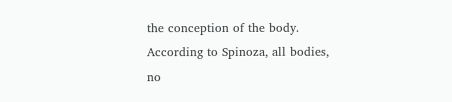the conception of the body. According to Spinoza, all bodies, no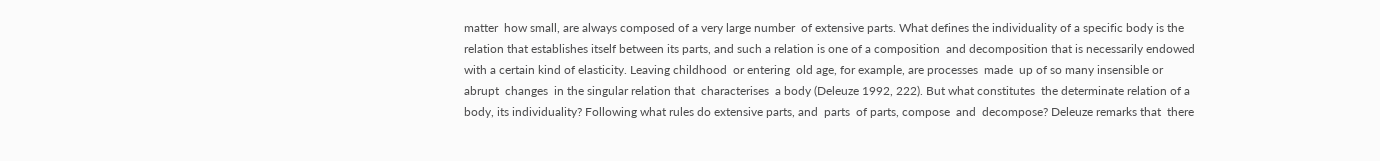matter  how small, are always composed of a very large number  of extensive parts. What defines the individuality of a specific body is the relation that establishes itself between its parts, and such a relation is one of a composition  and decomposition that is necessarily endowed with a certain kind of elasticity. Leaving childhood  or entering  old age, for example, are processes  made  up of so many insensible or abrupt  changes  in the singular relation that  characterises  a body (Deleuze 1992, 222). But what constitutes  the determinate relation of a body, its individuality? Following what rules do extensive parts, and  parts  of parts, compose  and  decompose? Deleuze remarks that  there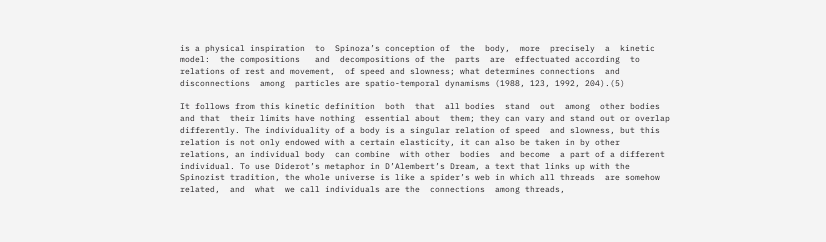is a physical inspiration  to  Spinoza’s conception of  the  body,  more  precisely  a  kinetic model:  the compositions   and  decompositions of the  parts  are  effectuated according  to  relations of rest and movement,  of speed and slowness; what determines connections  and disconnections  among  particles are spatio-temporal dynamisms (1988, 123, 1992, 204).(5)

It follows from this kinetic definition  both  that  all bodies  stand  out  among  other bodies  and that  their limits have nothing  essential about  them; they can vary and stand out or overlap differently. The individuality of a body is a singular relation of speed  and slowness, but this relation is not only endowed with a certain elasticity, it can also be taken in by other  relations, an individual body  can combine  with other  bodies  and become  a part of a different individual. To use Diderot’s metaphor in D’Alembert’s Dream, a text that links up with the Spinozist tradition, the whole universe is like a spider’s web in which all threads  are somehow  related,  and  what  we call individuals are the  connections  among threads,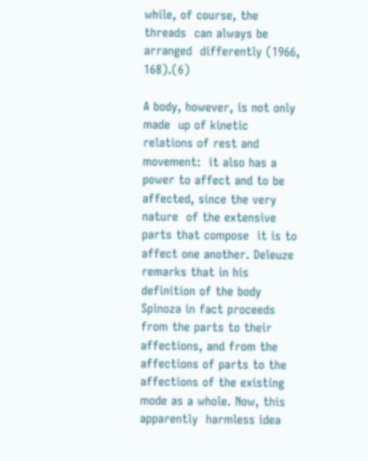while, of course, the threads  can always be arranged  differently (1966, 168).(6)

A body, however, is not only made  up of kinetic relations of rest and movement:  it also has a power to affect and to be affected, since the very nature  of the extensive parts that compose  it is to affect one another. Deleuze remarks that in his definition of the body Spinoza in fact proceeds  from the parts to their affections, and from the affections of parts to the affections of the existing mode as a whole. Now, this apparently  harmless idea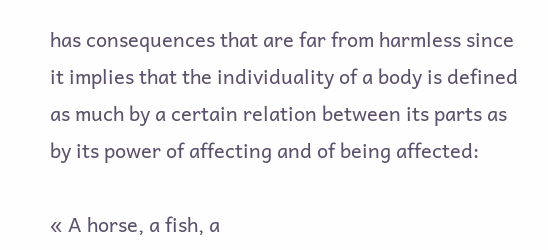has consequences that are far from harmless since it implies that the individuality of a body is defined as much by a certain relation between its parts as by its power of affecting and of being affected:

« A horse, a fish, a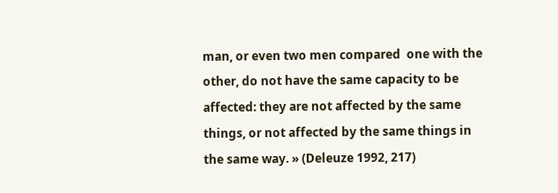man, or even two men compared  one with the other, do not have the same capacity to be affected: they are not affected by the same things, or not affected by the same things in the same way. » (Deleuze 1992, 217)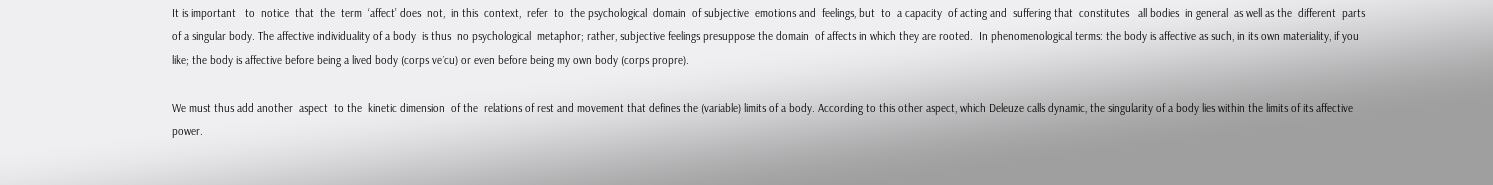It is important   to  notice  that  the  term  ‘affect’ does  not,  in this  context,  refer  to  the psychological  domain  of subjective  emotions and  feelings, but  to  a capacity  of acting and  suffering that  constitutes   all bodies  in general  as well as the  different  parts  of a singular body. The affective individuality of a body  is thus  no psychological  metaphor; rather, subjective feelings presuppose the domain  of affects in which they are rooted.  In phenomenological terms: the body is affective as such, in its own materiality, if you like; the body is affective before being a lived body (corps ve´cu) or even before being my own body (corps propre).

We must thus add another  aspect  to the  kinetic dimension  of the  relations of rest and movement that defines the (variable) limits of a body. According to this other aspect, which Deleuze calls dynamic, the singularity of a body lies within the limits of its affective power.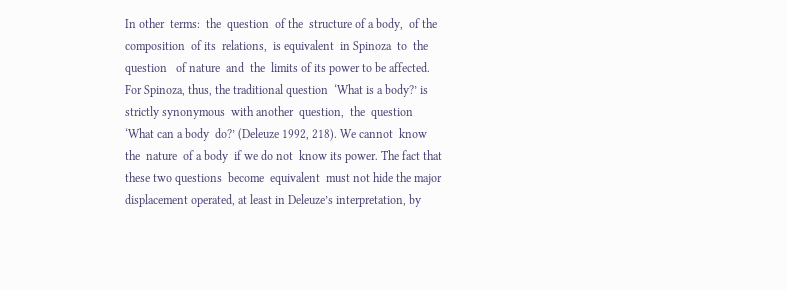In other  terms:  the  question  of the  structure of a body,  of the  composition  of its  relations,  is equivalent  in Spinoza  to  the  question   of nature  and  the  limits of its power to be affected. For Spinoza, thus, the traditional question  ‘What is a body?’ is strictly synonymous  with another  question,  the  question  ‘What can a body  do?’ (Deleuze 1992, 218). We cannot  know the  nature  of a body  if we do not  know its power. The fact that these two questions  become  equivalent  must not hide the major displacement operated, at least in Deleuze’s interpretation, by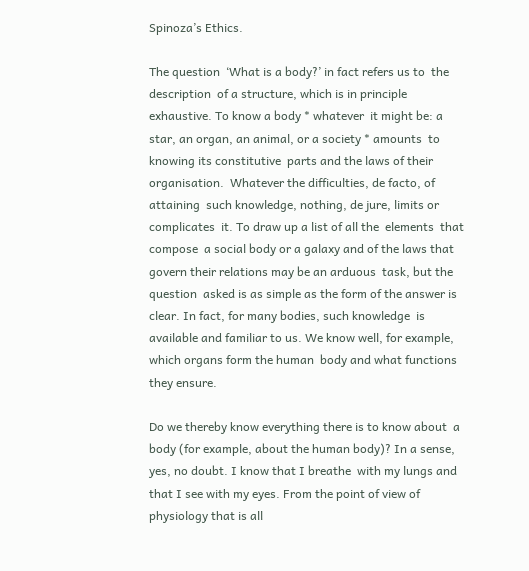Spinoza’s Ethics.

The question  ‘What is a body?’ in fact refers us to  the  description  of a structure, which is in principle exhaustive. To know a body * whatever  it might be: a star, an organ, an animal, or a society * amounts  to knowing its constitutive  parts and the laws of their organisation.  Whatever the difficulties, de facto, of attaining  such knowledge, nothing, de jure, limits or complicates  it. To draw up a list of all the  elements  that  compose  a social body or a galaxy and of the laws that govern their relations may be an arduous  task, but the question  asked is as simple as the form of the answer is clear. In fact, for many bodies, such knowledge  is available and familiar to us. We know well, for example, which organs form the human  body and what functions they ensure.

Do we thereby know everything there is to know about  a body (for example, about the human body)? In a sense, yes, no doubt. I know that I breathe  with my lungs and that I see with my eyes. From the point of view of physiology that is all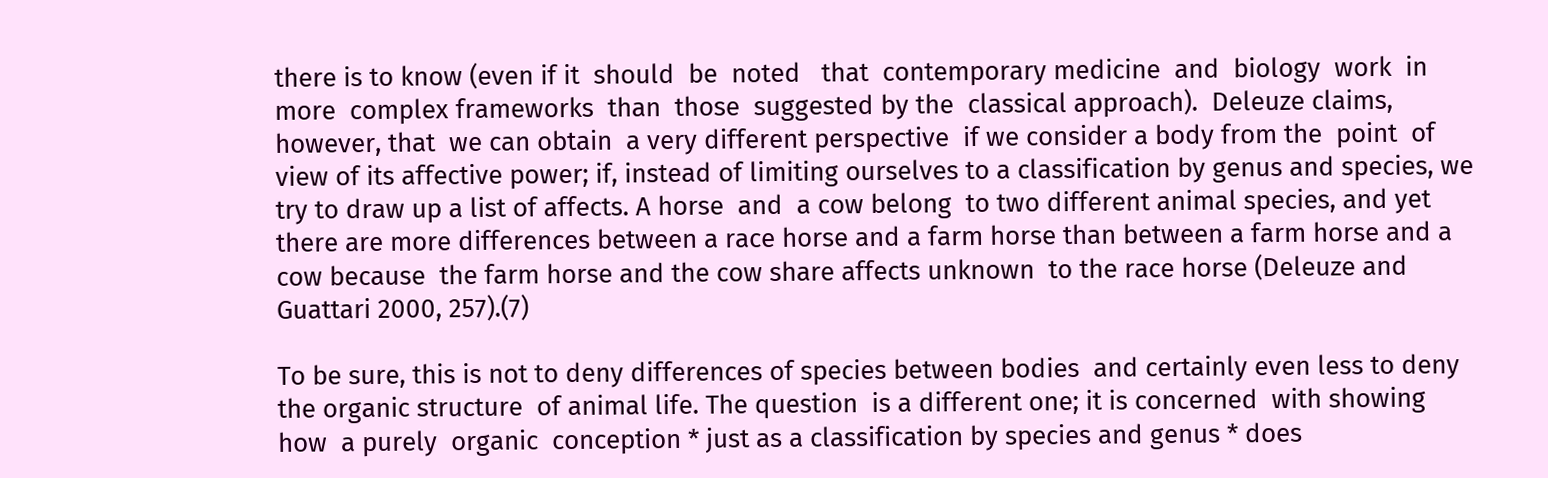there is to know (even if it  should  be  noted   that  contemporary medicine  and  biology  work  in  more  complex frameworks  than  those  suggested by the  classical approach).  Deleuze claims, however, that  we can obtain  a very different perspective  if we consider a body from the  point  of view of its affective power; if, instead of limiting ourselves to a classification by genus and species, we try to draw up a list of affects. A horse  and  a cow belong  to two different animal species, and yet there are more differences between a race horse and a farm horse than between a farm horse and a cow because  the farm horse and the cow share affects unknown  to the race horse (Deleuze and Guattari 2000, 257).(7)

To be sure, this is not to deny differences of species between bodies  and certainly even less to deny the organic structure  of animal life. The question  is a different one; it is concerned  with showing  how  a purely  organic  conception * just as a classification by species and genus * does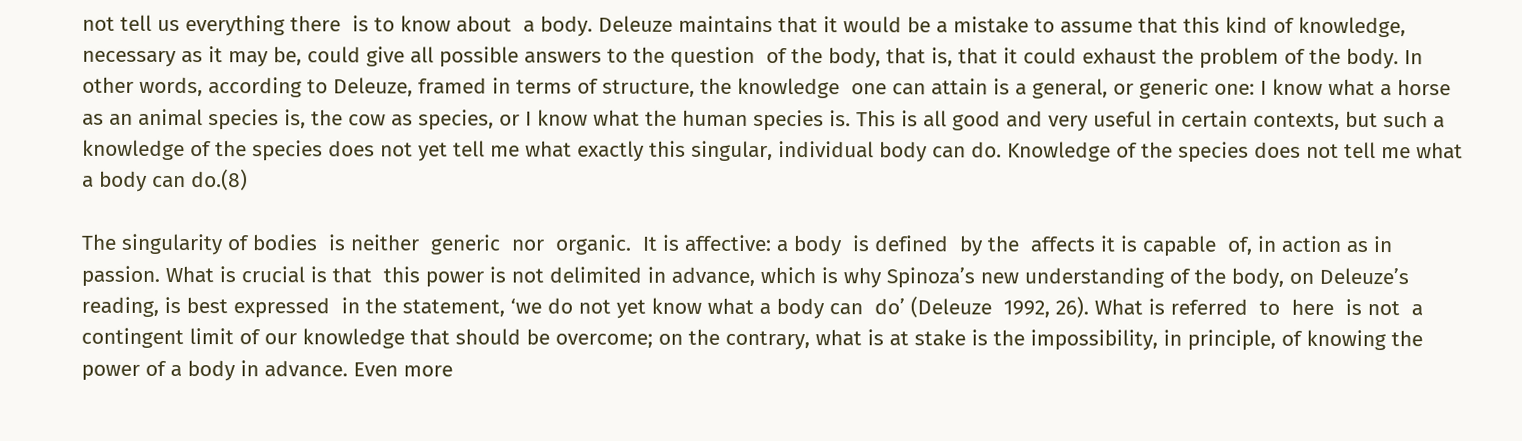not tell us everything there  is to know about  a body. Deleuze maintains that it would be a mistake to assume that this kind of knowledge, necessary as it may be, could give all possible answers to the question  of the body, that is, that it could exhaust the problem of the body. In other words, according to Deleuze, framed in terms of structure, the knowledge  one can attain is a general, or generic one: I know what a horse as an animal species is, the cow as species, or I know what the human species is. This is all good and very useful in certain contexts, but such a knowledge of the species does not yet tell me what exactly this singular, individual body can do. Knowledge of the species does not tell me what a body can do.(8)

The singularity of bodies  is neither  generic  nor  organic.  It is affective: a body  is defined  by the  affects it is capable  of, in action as in passion. What is crucial is that  this power is not delimited in advance, which is why Spinoza’s new understanding of the body, on Deleuze’s reading, is best expressed  in the statement, ‘we do not yet know what a body can  do’ (Deleuze  1992, 26). What is referred  to  here  is not  a  contingent limit of our knowledge that should be overcome; on the contrary, what is at stake is the impossibility, in principle, of knowing the power of a body in advance. Even more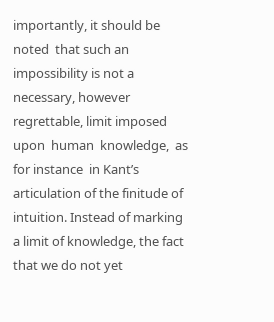importantly, it should be noted  that such an impossibility is not a necessary, however regrettable, limit imposed upon  human  knowledge,  as for instance  in Kant’s articulation of the finitude of intuition. Instead of marking a limit of knowledge, the fact that we do not yet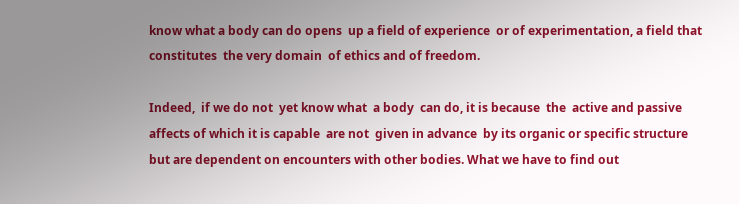know what a body can do opens  up a field of experience  or of experimentation, a field that constitutes  the very domain  of ethics and of freedom.

Indeed,  if we do not  yet know what  a body  can do, it is because  the  active and passive affects of which it is capable  are not  given in advance  by its organic or specific structure  but are dependent on encounters with other bodies. What we have to find out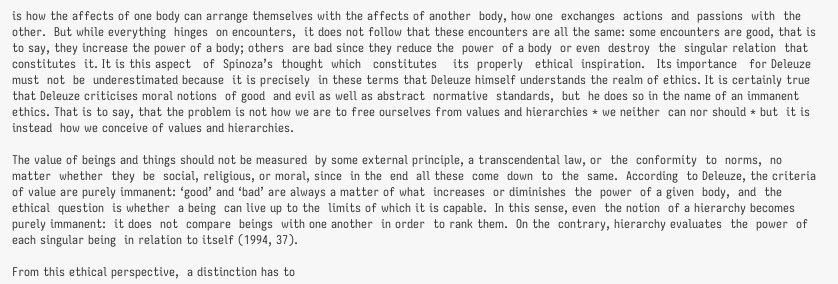is how the affects of one body can arrange themselves with the affects of another  body, how one  exchanges  actions  and  passions  with  the  other.  But while everything  hinges  on encounters,  it does not follow that these encounters are all the same: some encounters are good, that is to say, they increase the power of a body; others  are bad since they reduce the  power  of a body  or even  destroy  the  singular relation  that  constitutes  it. It is this aspect   of  Spinoza’s  thought  which   constitutes    its  properly   ethical  inspiration.   Its importance   for Deleuze  must  not  be  underestimated because  it is precisely  in these terms that Deleuze himself understands the realm of ethics. It is certainly true that Deleuze criticises moral notions  of good  and evil as well as abstract  normative  standards,  but  he does so in the name of an immanent  ethics. That is to say, that the problem is not how we are to free ourselves from values and hierarchies * we neither  can nor should * but  it is instead  how we conceive of values and hierarchies.

The value of beings and things should not be measured  by some external principle, a transcendental law, or  the  conformity  to  norms,  no  matter  whether  they  be  social, religious, or moral, since  in the  end  all these  come  down  to  the  same.  According  to Deleuze, the criteria of value are purely immanent: ‘good’ and ‘bad’ are always a matter of what  increases  or diminishes  the  power  of a given  body,  and  the  ethical  question  is whether  a being  can live up to the  limits of which it is capable.  In this sense, even  the notion  of a hierarchy becomes  purely immanent:  it does  not  compare  beings  with one another  in order  to rank them.  On the  contrary, hierarchy evaluates  the  power  of each singular being  in relation to itself (1994, 37).

From this ethical perspective,  a distinction has to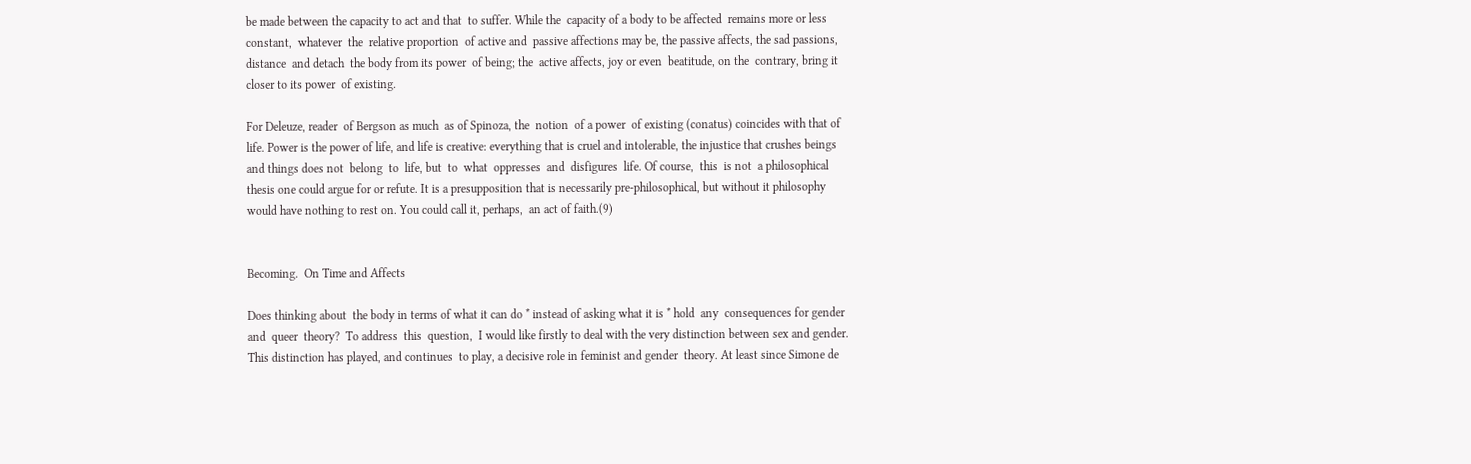be made between the capacity to act and that  to suffer. While the  capacity of a body to be affected  remains more or less constant,  whatever  the  relative proportion  of active and  passive affections may be, the passive affects, the sad passions, distance  and detach  the body from its power  of being; the  active affects, joy or even  beatitude, on the  contrary, bring it closer to its power  of existing.

For Deleuze, reader  of Bergson as much  as of Spinoza, the  notion  of a power  of existing (conatus) coincides with that of life. Power is the power of life, and life is creative: everything that is cruel and intolerable, the injustice that crushes beings and things does not  belong  to  life, but  to  what  oppresses  and  disfigures  life. Of course,  this  is not  a philosophical thesis one could argue for or refute. It is a presupposition that is necessarily pre-philosophical, but without it philosophy would have nothing to rest on. You could call it, perhaps,  an act of faith.(9)


Becoming.  On Time and Affects

Does thinking about  the body in terms of what it can do * instead of asking what it is * hold  any  consequences for gender  and  queer  theory?  To address  this  question,  I would like firstly to deal with the very distinction between sex and gender. This distinction has played, and continues  to play, a decisive role in feminist and gender  theory. At least since Simone de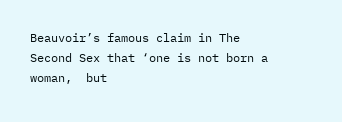Beauvoir’s famous claim in The Second Sex that ‘one is not born a woman,  but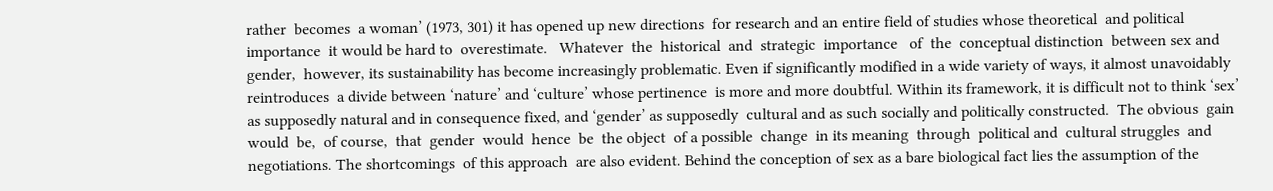rather  becomes  a woman’ (1973, 301) it has opened up new directions  for research and an entire field of studies whose theoretical  and political importance  it would be hard to  overestimate.   Whatever  the  historical  and  strategic  importance   of  the  conceptual distinction  between sex and gender,  however, its sustainability has become increasingly problematic. Even if significantly modified in a wide variety of ways, it almost unavoidably reintroduces  a divide between ‘nature’ and ‘culture’ whose pertinence  is more and more doubtful. Within its framework, it is difficult not to think ‘sex’ as supposedly natural and in consequence fixed, and ‘gender’ as supposedly  cultural and as such socially and politically constructed.  The obvious  gain  would  be,  of course,  that  gender  would  hence  be  the object  of a possible  change  in its meaning  through  political and  cultural struggles  and negotiations. The shortcomings  of this approach  are also evident. Behind the conception of sex as a bare biological fact lies the assumption of the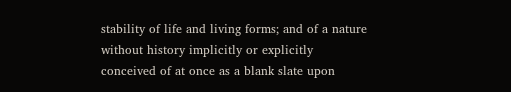stability of life and living forms; and of a nature without history implicitly or explicitly conceived of at once as a blank slate upon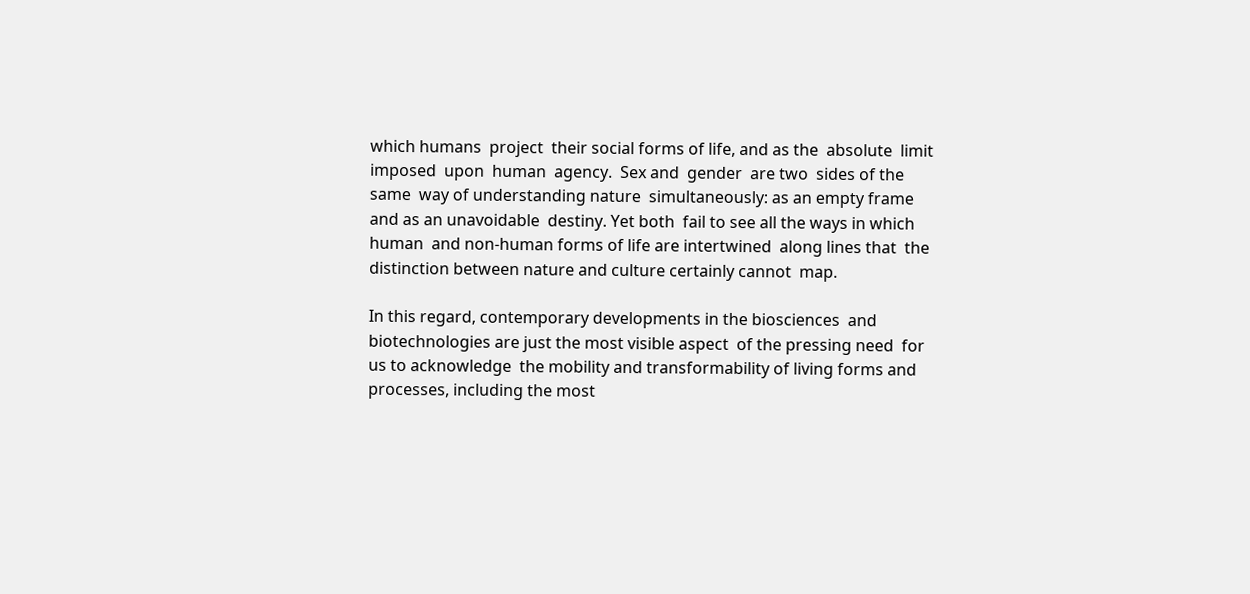which humans  project  their social forms of life, and as the  absolute  limit imposed  upon  human  agency.  Sex and  gender  are two  sides of the  same  way of understanding nature  simultaneously: as an empty frame and as an unavoidable  destiny. Yet both  fail to see all the ways in which human  and non-human forms of life are intertwined  along lines that  the distinction between nature and culture certainly cannot  map.

In this regard, contemporary developments in the biosciences  and biotechnologies are just the most visible aspect  of the pressing need  for us to acknowledge  the mobility and transformability of living forms and processes, including the most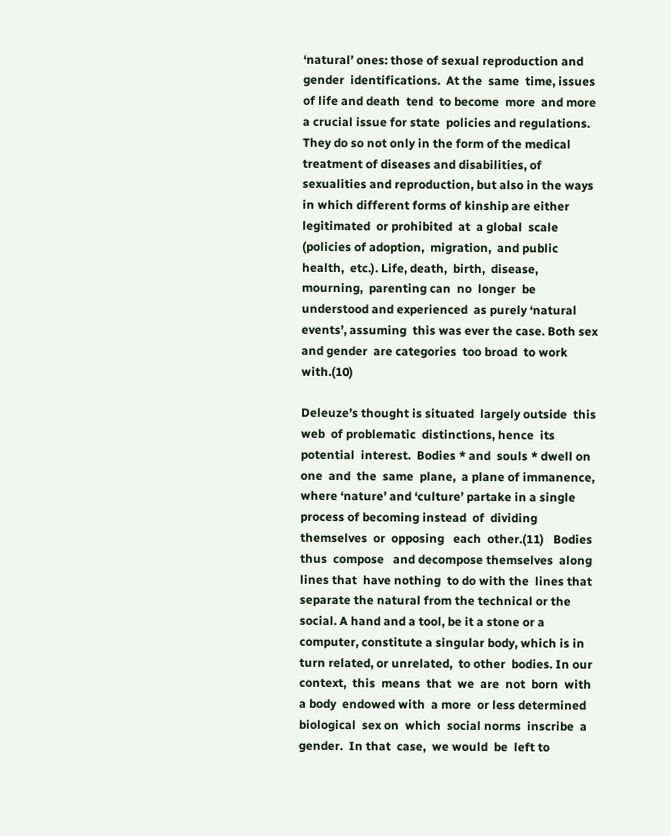‘natural’ ones: those of sexual reproduction and  gender  identifications.  At the  same  time, issues of life and death  tend  to become  more  and more  a crucial issue for state  policies and regulations. They do so not only in the form of the medical treatment of diseases and disabilities, of sexualities and reproduction, but also in the ways in which different forms of kinship are either  legitimated  or prohibited  at  a global  scale (policies of adoption,  migration,  and public  health,  etc.). Life, death,  birth,  disease,  mourning,  parenting can  no  longer  be understood and experienced  as purely ‘natural events’, assuming  this was ever the case. Both sex and gender  are categories  too broad  to work with.(10)

Deleuze’s thought is situated  largely outside  this web  of problematic  distinctions, hence  its potential  interest.  Bodies * and  souls * dwell on  one  and  the  same  plane,  a plane of immanence,  where ‘nature’ and ‘culture’ partake in a single process of becoming instead  of  dividing  themselves  or  opposing   each  other.(11)   Bodies thus  compose   and decompose themselves  along lines that  have nothing  to do with the  lines that  separate the natural from the technical or the social. A hand and a tool, be it a stone or a computer, constitute a singular body, which is in turn related, or unrelated,  to other  bodies. In our context,  this  means  that  we  are  not  born  with  a body  endowed with  a more  or less determined biological  sex on  which  social norms  inscribe  a  gender.  In that  case,  we would  be  left to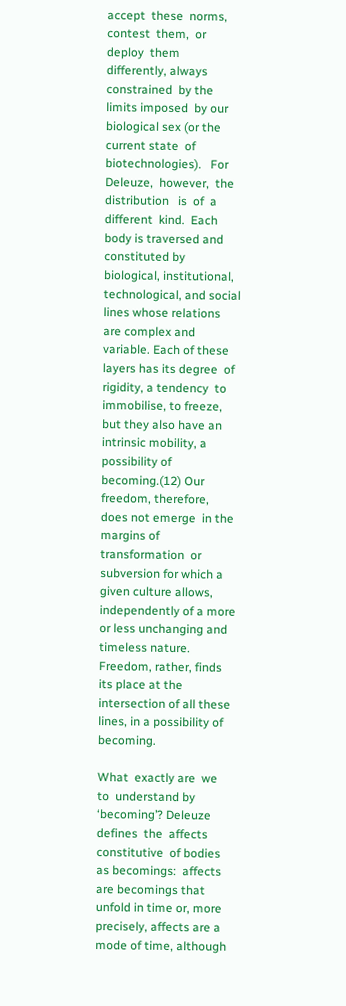accept  these  norms, contest  them,  or deploy  them  differently, always constrained  by the limits imposed  by our biological sex (or the current state  of biotechnologies).   For  Deleuze,  however,  the  distribution   is  of  a  different  kind.  Each body is traversed and constituted by biological, institutional, technological, and social lines whose relations are complex and variable. Each of these layers has its degree  of rigidity, a tendency  to immobilise, to freeze, but they also have an intrinsic mobility, a possibility of becoming.(12) Our freedom, therefore, does not emerge  in the margins of transformation  or subversion for which a given culture allows, independently of a more or less unchanging and timeless nature. Freedom, rather, finds its place at the intersection of all these lines, in a possibility of becoming.

What  exactly are  we  to  understand by  ‘becoming’? Deleuze  defines  the  affects constitutive  of bodies  as becomings:  affects are becomings that  unfold in time or, more precisely, affects are a mode of time, although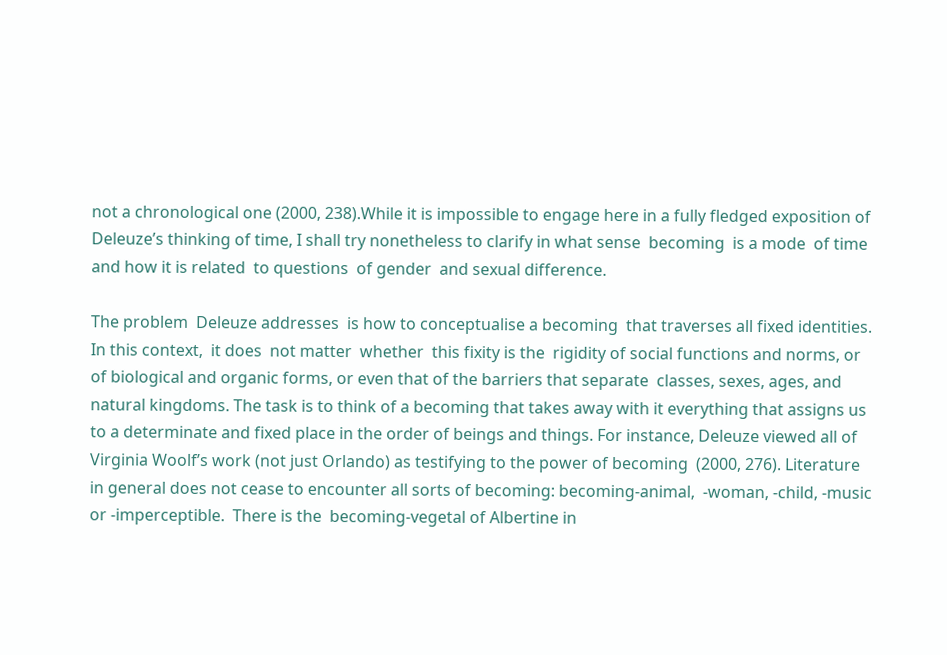not a chronological one (2000, 238).While it is impossible to engage here in a fully fledged exposition of Deleuze’s thinking of time, I shall try nonetheless to clarify in what sense  becoming  is a mode  of time and how it is related  to questions  of gender  and sexual difference.

The problem  Deleuze addresses  is how to conceptualise a becoming  that traverses all fixed identities. In this context,  it does  not matter  whether  this fixity is the  rigidity of social functions and norms, or of biological and organic forms, or even that of the barriers that separate  classes, sexes, ages, and natural kingdoms. The task is to think of a becoming that takes away with it everything that assigns us to a determinate and fixed place in the order of beings and things. For instance, Deleuze viewed all of Virginia Woolf’s work (not just Orlando) as testifying to the power of becoming  (2000, 276). Literature in general does not cease to encounter all sorts of becoming: becoming-animal,  -woman, -child, -music or -imperceptible.  There is the  becoming-vegetal of Albertine in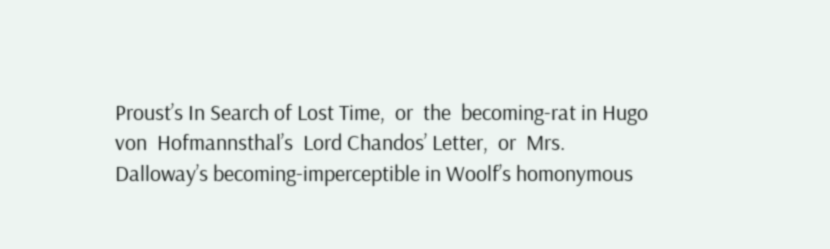Proust’s In Search of Lost Time,  or  the  becoming-rat in Hugo  von  Hofmannsthal’s  Lord Chandos’ Letter,  or  Mrs. Dalloway’s becoming-imperceptible in Woolf’s homonymous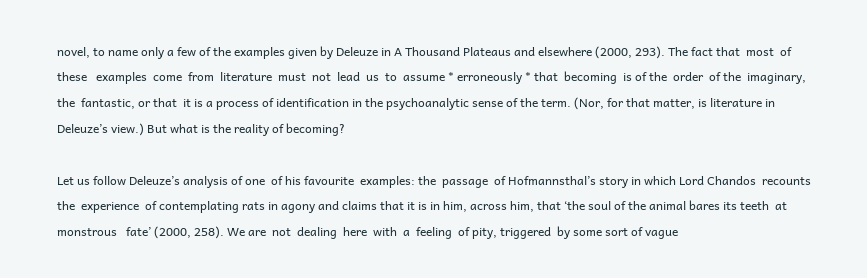novel, to name only a few of the examples given by Deleuze in A Thousand Plateaus and elsewhere (2000, 293). The fact that  most  of  these   examples  come  from  literature  must  not  lead  us  to  assume * erroneously * that  becoming  is of the  order  of the  imaginary, the  fantastic, or that  it is a process of identification in the psychoanalytic sense of the term. (Nor, for that matter, is literature in Deleuze’s view.) But what is the reality of becoming?

Let us follow Deleuze’s analysis of one  of his favourite  examples: the  passage  of Hofmannsthal’s story in which Lord Chandos  recounts  the  experience  of contemplating rats in agony and claims that it is in him, across him, that ‘the soul of the animal bares its teeth  at  monstrous   fate’ (2000, 258). We are  not  dealing  here  with  a  feeling  of pity, triggered  by some sort of vague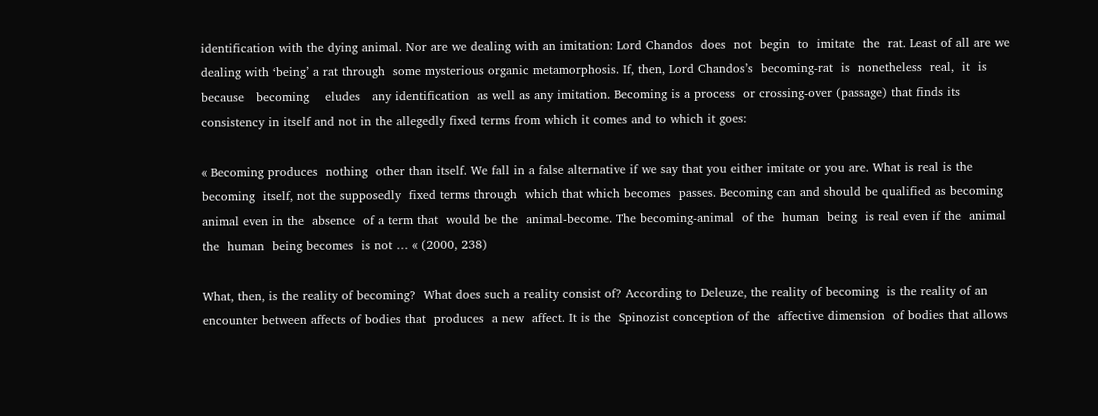identification with the dying animal. Nor are we dealing with an imitation: Lord Chandos  does  not  begin  to  imitate  the  rat. Least of all are we dealing with ‘being’ a rat through  some mysterious organic metamorphosis. If, then, Lord Chandos’s  becoming-rat  is  nonetheless  real,  it  is  because   becoming    eludes   any identification  as well as any imitation. Becoming is a process  or crossing-over (passage) that finds its consistency in itself and not in the allegedly fixed terms from which it comes and to which it goes:

« Becoming produces  nothing  other than itself. We fall in a false alternative if we say that you either imitate or you are. What is real is the becoming  itself, not the supposedly  fixed terms through  which that which becomes  passes. Becoming can and should be qualified as becoming  animal even in the  absence  of a term that  would be the  animal-become. The becoming-animal  of the  human  being  is real even if the  animal the  human  being becomes  is not … « (2000, 238)

What, then, is the reality of becoming?  What does such a reality consist of? According to Deleuze, the reality of becoming  is the reality of an encounter between affects of bodies that  produces  a new  affect. It is the  Spinozist conception of the  affective dimension  of bodies that allows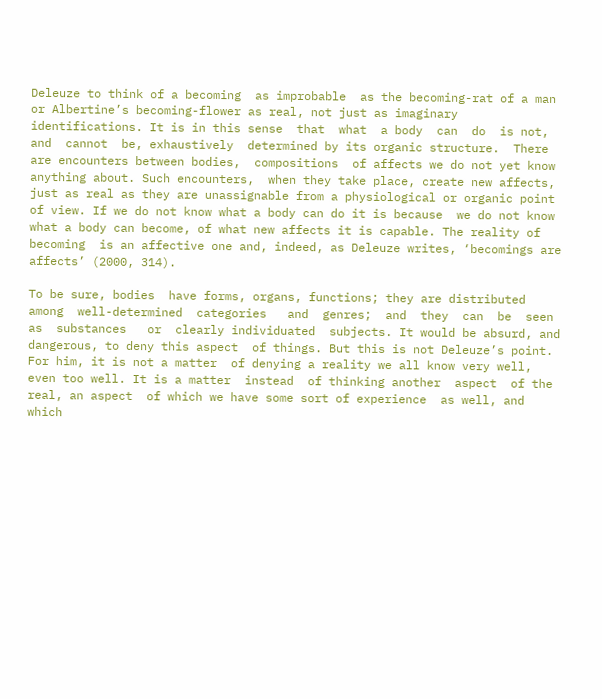Deleuze to think of a becoming  as improbable  as the becoming-rat of a man or Albertine’s becoming-flower as real, not just as imaginary identifications. It is in this sense  that  what  a body  can  do  is not,  and  cannot  be, exhaustively  determined by its organic structure.  There are encounters between bodies,  compositions  of affects we do not yet know anything about. Such encounters,  when they take place, create new affects, just as real as they are unassignable from a physiological or organic point of view. If we do not know what a body can do it is because  we do not know what a body can become, of what new affects it is capable. The reality of becoming  is an affective one and, indeed, as Deleuze writes, ‘becomings are affects’ (2000, 314).

To be sure, bodies  have forms, organs, functions; they are distributed  among  well-determined  categories   and  genres;  and  they  can  be  seen  as  substances   or  clearly individuated  subjects. It would be absurd, and dangerous, to deny this aspect  of things. But this is not Deleuze’s point. For him, it is not a matter  of denying a reality we all know very well, even too well. It is a matter  instead  of thinking another  aspect  of the  real, an aspect  of which we have some sort of experience  as well, and which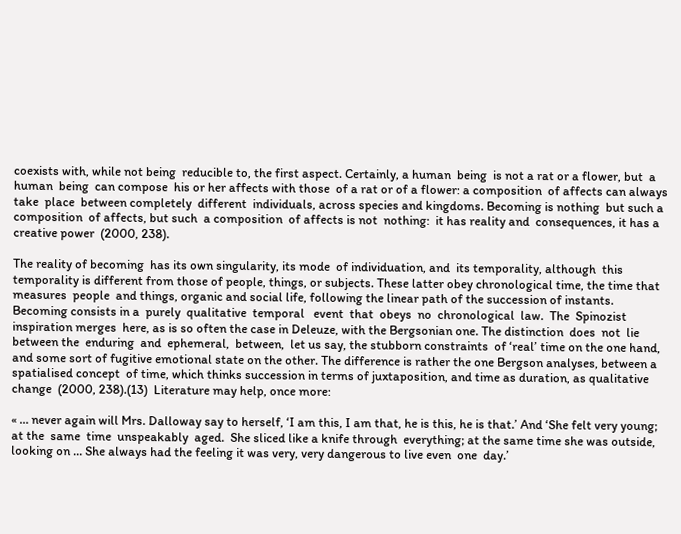coexists with, while not being  reducible to, the first aspect. Certainly, a human  being  is not a rat or a flower, but  a human  being  can compose  his or her affects with those  of a rat or of a flower: a composition  of affects can always take  place  between completely  different  individuals, across species and kingdoms. Becoming is nothing  but such a composition  of affects, but such  a composition  of affects is not  nothing:  it has reality and  consequences, it has a creative power  (2000, 238).

The reality of becoming  has its own singularity, its mode  of individuation, and  its temporality, although  this temporality is different from those of people, things, or subjects. These latter obey chronological time, the time that measures  people  and things, organic and social life, following the linear path of the succession of instants. Becoming consists in a  purely  qualitative  temporal   event  that  obeys  no  chronological  law.  The  Spinozist inspiration merges  here, as is so often the case in Deleuze, with the Bergsonian one. The distinction  does  not  lie between the  enduring  and  ephemeral,  between,  let us say, the stubborn constraints  of ‘real’ time on the one hand, and some sort of fugitive emotional state on the other. The difference is rather the one Bergson analyses, between a spatialised concept  of time, which thinks succession in terms of juxtaposition, and time as duration, as qualitative  change  (2000, 238).(13)  Literature may help, once more:

« … never again will Mrs. Dalloway say to herself, ‘I am this, I am that, he is this, he is that.’ And ‘She felt very young; at the  same  time  unspeakably  aged.  She sliced like a knife through  everything; at the same time she was outside, looking on … She always had the feeling it was very, very dangerous to live even  one  day.’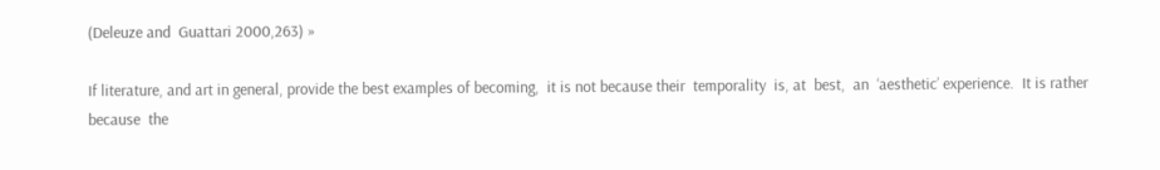(Deleuze and  Guattari 2000,263) »

If literature, and art in general, provide the best examples of becoming,  it is not because their  temporality  is, at  best,  an  ‘aesthetic’ experience.  It is rather  because  the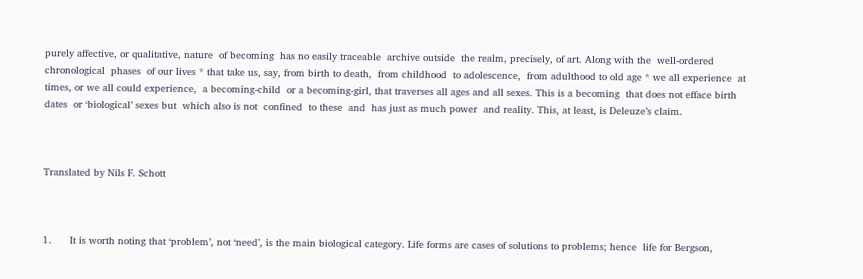purely affective, or qualitative, nature  of becoming  has no easily traceable  archive outside  the realm, precisely, of art. Along with the  well-ordered  chronological  phases  of our lives * that take us, say, from birth to death,  from childhood  to adolescence,  from adulthood to old age * we all experience  at times, or we all could experience,  a becoming-child  or a becoming-girl, that traverses all ages and all sexes. This is a becoming  that does not efface birth dates  or ‘biological’ sexes but  which also is not  confined  to these  and  has just as much power  and reality. This, at least, is Deleuze’s claim.



Translated by Nils F. Schott



1.      It is worth noting that ‘problem’, not ‘need’, is the main biological category. Life forms are cases of solutions to problems; hence  life for Bergson,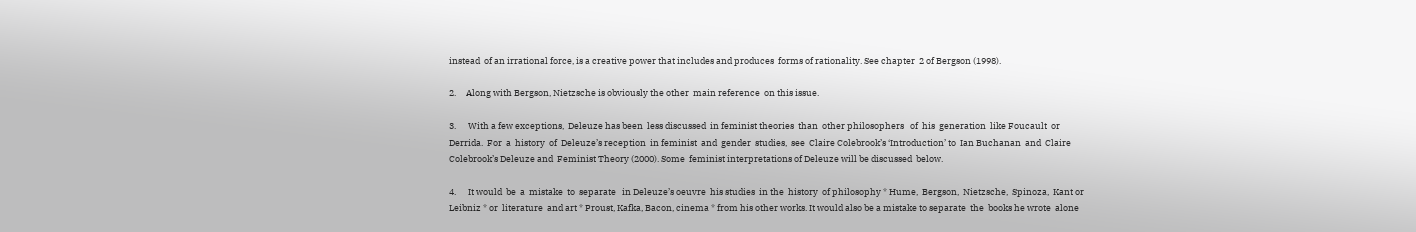instead  of an irrational force, is a creative power that includes and produces  forms of rationality. See chapter  2 of Bergson (1998).

2.     Along with Bergson, Nietzsche is obviously the other  main reference  on this issue.

3.      With a few exceptions,  Deleuze has been  less discussed  in feminist theories  than  other philosophers   of  his  generation  like Foucault  or  Derrida.  For  a  history  of  Deleuze’s reception  in feminist  and  gender  studies,  see  Claire Colebrook’s ‘Introduction’ to  Ian Buchanan  and  Claire Colebrook’s Deleuze and  Feminist Theory (2000). Some  feminist interpretations of Deleuze will be discussed  below.

4.      It would  be  a  mistake  to  separate   in Deleuze’s oeuvre  his studies  in the  history  of philosophy * Hume,  Bergson,  Nietzsche,  Spinoza,  Kant or  Leibniz * or  literature  and art * Proust, Kafka, Bacon, cinema * from his other works. It would also be a mistake to separate  the  books he wrote  alone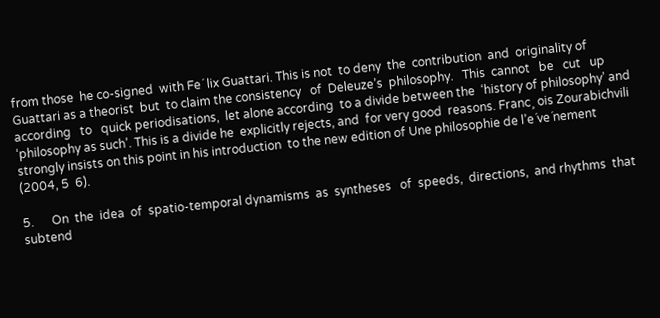from those  he co-signed  with Fe´ lix Guattari. This is not  to deny  the  contribution  and  originality of Guattari as a theorist  but  to claim the consistency   of  Deleuze’s  philosophy.   This  cannot   be   cut   up   according   to   quick periodisations,  let alone according  to a divide between the  ‘history of philosophy’ and ‘philosophy as such’. This is a divide he  explicitly rejects, and  for very good  reasons. Franc¸ ois Zourabichvili strongly insists on this point in his introduction  to the new edition of Une philosophie de l’e´ve´nement (2004, 5  6).

5.      On  the  idea  of  spatio-temporal dynamisms  as  syntheses   of  speeds,  directions,  and rhythms  that  subtend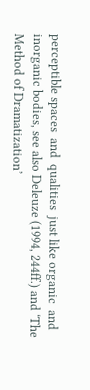perceptible spaces  and  qualities  just like organic  and  inorganic bodies, see also Deleuze (1994, 244ff.) and ‘The Method of Dramatization’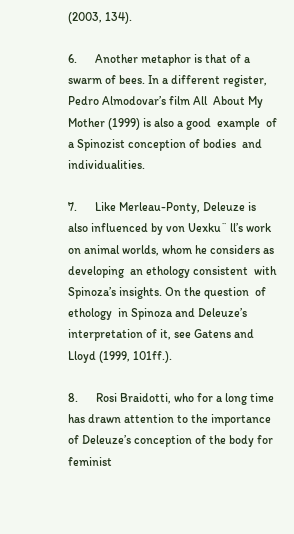(2003, 134).

6.      Another metaphor is that of a swarm of bees. In a different register, Pedro Almodovar’s film All  About My Mother (1999) is also a good  example  of a Spinozist conception of bodies  and individualities.

7.      Like Merleau-Ponty, Deleuze is also influenced by von Uexku¨ ll’s work on animal worlds, whom he considers as developing  an ethology consistent  with Spinoza’s insights. On the question  of ethology  in Spinoza and Deleuze’s interpretation of it, see Gatens and Lloyd (1999, 101ff.).

8.      Rosi Braidotti, who for a long time has drawn attention to the importance  of Deleuze’s conception of the body for feminist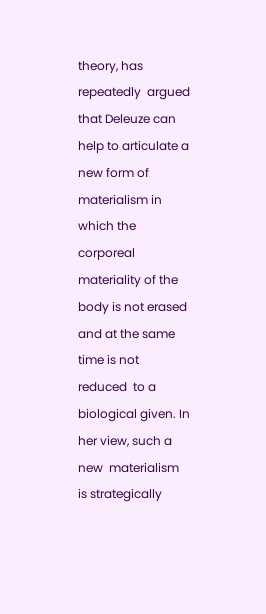theory, has repeatedly  argued  that Deleuze can help to articulate a new form of materialism in which the corporeal materiality of the body is not erased and at the same time is not reduced  to a biological given. In her view, such a new  materialism  is strategically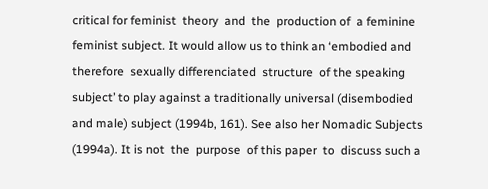critical for feminist  theory  and  the  production of  a feminine feminist subject. It would allow us to think an ‘embodied and therefore  sexually differenciated  structure  of the speaking  subject’ to play against a traditionally universal (disembodied  and male) subject (1994b, 161). See also her Nomadic Subjects (1994a). It is not  the  purpose  of this paper  to  discuss such a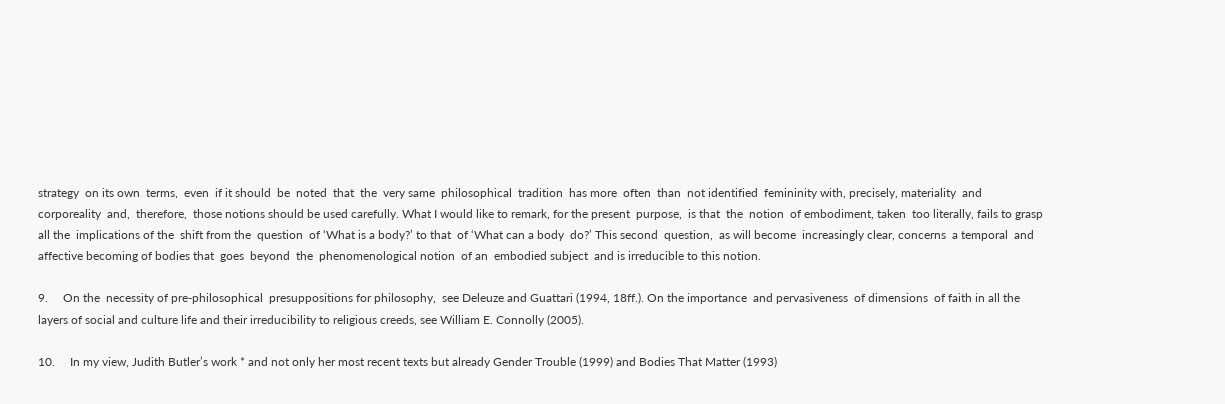strategy  on its own  terms,  even  if it should  be  noted  that  the  very same  philosophical  tradition  has more  often  than  not identified  femininity with, precisely, materiality  and  corporeality  and,  therefore,  those notions should be used carefully. What I would like to remark, for the present  purpose,  is that  the  notion  of embodiment, taken  too literally, fails to grasp  all the  implications of the  shift from the  question  of ‘What is a body?’ to that  of ‘What can a body  do?’ This second  question,  as will become  increasingly clear, concerns  a temporal  and  affective becoming of bodies that  goes  beyond  the  phenomenological notion  of an  embodied subject  and is irreducible to this notion.

9.     On the  necessity of pre-philosophical  presuppositions for philosophy,  see Deleuze and Guattari (1994, 18ff.). On the importance  and pervasiveness  of dimensions  of faith in all the layers of social and culture life and their irreducibility to religious creeds, see William E. Connolly (2005).

10.     In my view, Judith Butler’s work * and not only her most recent texts but already Gender Trouble (1999) and Bodies That Matter (1993)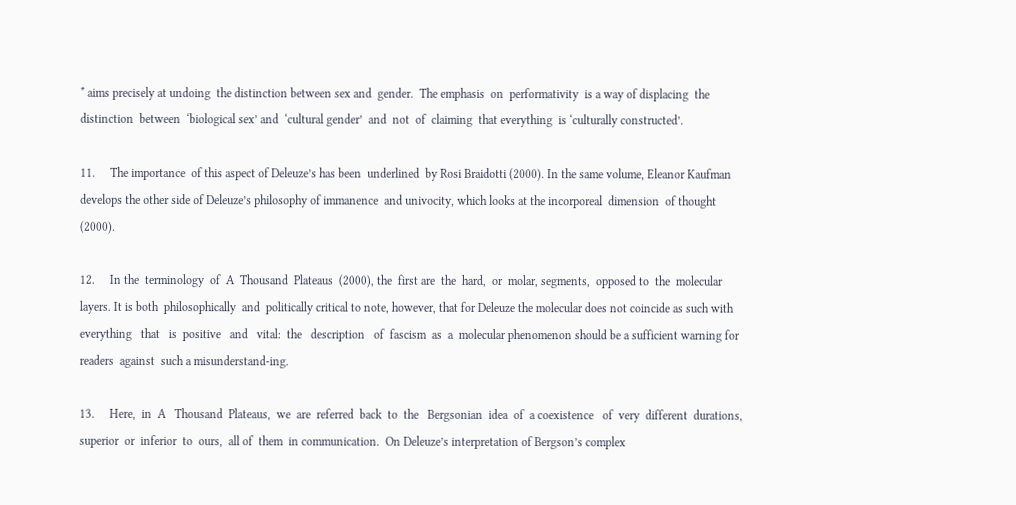* aims precisely at undoing  the distinction between sex and  gender.  The emphasis  on  performativity  is a way of displacing  the distinction  between  ‘biological sex’ and  ‘cultural gender’  and  not  of  claiming  that everything  is ‘culturally constructed’.

11.     The importance  of this aspect of Deleuze’s has been  underlined  by Rosi Braidotti (2000). In the same volume, Eleanor Kaufman develops the other side of Deleuze’s philosophy of immanence  and univocity, which looks at the incorporeal  dimension  of thought (2000).

12.     In the  terminology  of  A  Thousand  Plateaus  (2000), the  first are  the  hard,  or  molar, segments,  opposed to  the  molecular  layers. It is both  philosophically  and  politically critical to note, however, that for Deleuze the molecular does not coincide as such with everything   that   is  positive   and   vital:  the   description   of  fascism  as  a  molecular phenomenon should be a sufficient warning for readers  against  such a misunderstand-ing.

13.     Here,  in  A   Thousand  Plateaus,  we  are  referred  back  to  the   Bergsonian  idea  of  a coexistence   of  very  different  durations,  superior  or  inferior  to  ours,  all of  them  in communication.  On Deleuze’s interpretation of Bergson’s complex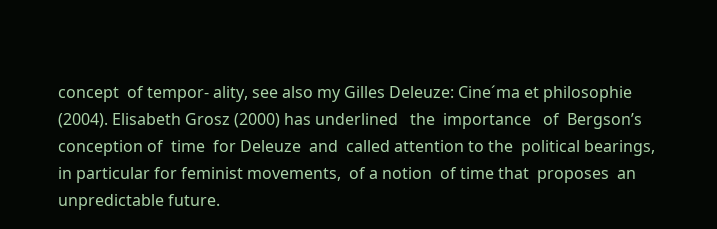concept  of tempor- ality, see also my Gilles Deleuze: Cine´ma et philosophie (2004). Elisabeth Grosz (2000) has underlined   the  importance   of  Bergson’s conception of  time  for Deleuze  and  called attention to the  political bearings,  in particular for feminist movements,  of a notion  of time that  proposes  an unpredictable future.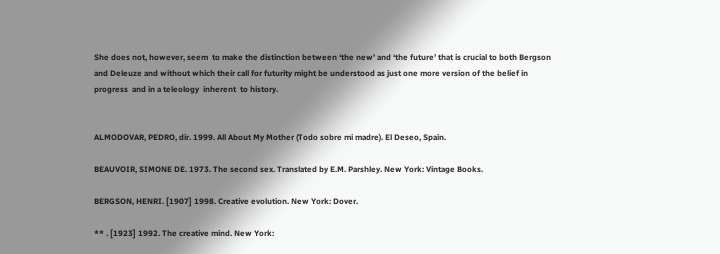She does not, however, seem  to make the distinction between ‘the new’ and ‘the future’ that is crucial to both Bergson and Deleuze and without which their call for futurity might be understood as just one more version of the belief in progress  and in a teleology  inherent  to history.


ALMODOVAR, PEDRO, dir. 1999. All About My Mother (Todo sobre mi madre). El Deseo, Spain.

BEAUVOIR, SIMONE DE. 1973. The second sex. Translated by E.M. Parshley. New York: Vintage Books.

BERGSON, HENRI. [1907] 1998. Creative evolution. New York: Dover.

** . [1923] 1992. The creative mind. New York: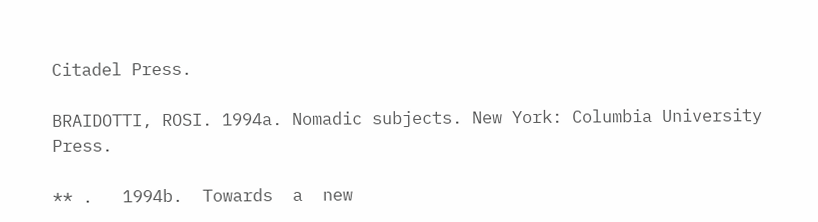Citadel Press.

BRAIDOTTI, ROSI. 1994a. Nomadic subjects. New York: Columbia University Press.

** .   1994b.  Towards  a  new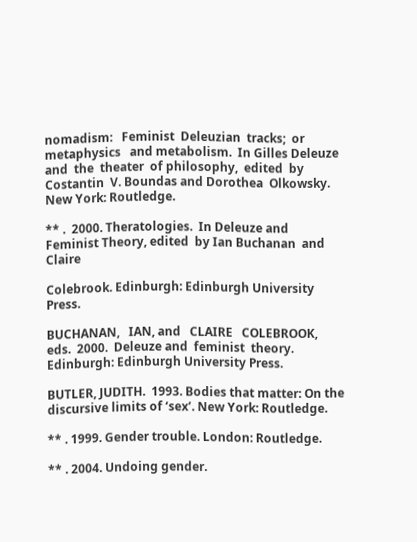nomadism:   Feminist  Deleuzian  tracks;  or  metaphysics   and metabolism.  In Gilles Deleuze and  the  theater  of philosophy,  edited  by  Costantin  V. Boundas and Dorothea  Olkowsky. New York: Routledge.

** .  2000. Theratologies.  In Deleuze and  Feminist Theory, edited  by Ian Buchanan  and  Claire

Colebrook. Edinburgh: Edinburgh University Press.

BUCHANAN,   IAN, and   CLAIRE   COLEBROOK,   eds.  2000.  Deleuze and  feminist  theory.  Edinburgh: Edinburgh University Press.

BUTLER, JUDITH.  1993. Bodies that matter: On the discursive limits of ‘sex’. New York: Routledge.

** . 1999. Gender trouble. London: Routledge.

** . 2004. Undoing gender.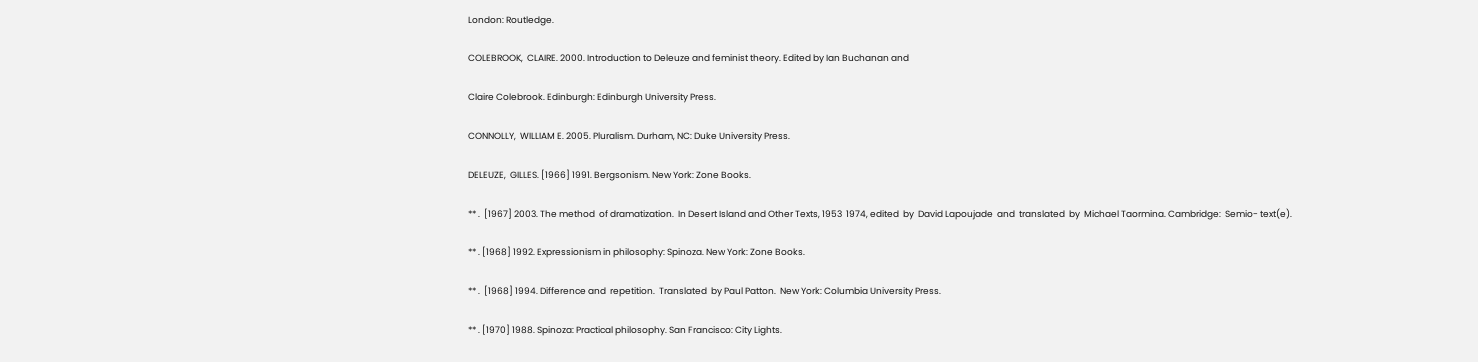London: Routledge.

COLEBROOK,  CLAIRE. 2000. Introduction to Deleuze and feminist theory. Edited by Ian Buchanan and

Claire Colebrook. Edinburgh: Edinburgh University Press.

CONNOLLY,  WILLIAM E. 2005. Pluralism. Durham, NC: Duke University Press.

DELEUZE,  GILLES. [1966] 1991. Bergsonism. New York: Zone Books.

** .  [1967] 2003. The method  of dramatization.  In Desert Island and Other Texts, 1953  1974, edited  by  David Lapoujade  and  translated  by  Michael Taormina. Cambridge:  Semio- text(e).

** . [1968] 1992. Expressionism in philosophy: Spinoza. New York: Zone Books.

** .  [1968] 1994. Difference and  repetition.  Translated  by Paul Patton.  New York: Columbia University Press.

** . [1970] 1988. Spinoza: Practical philosophy. San Francisco: City Lights.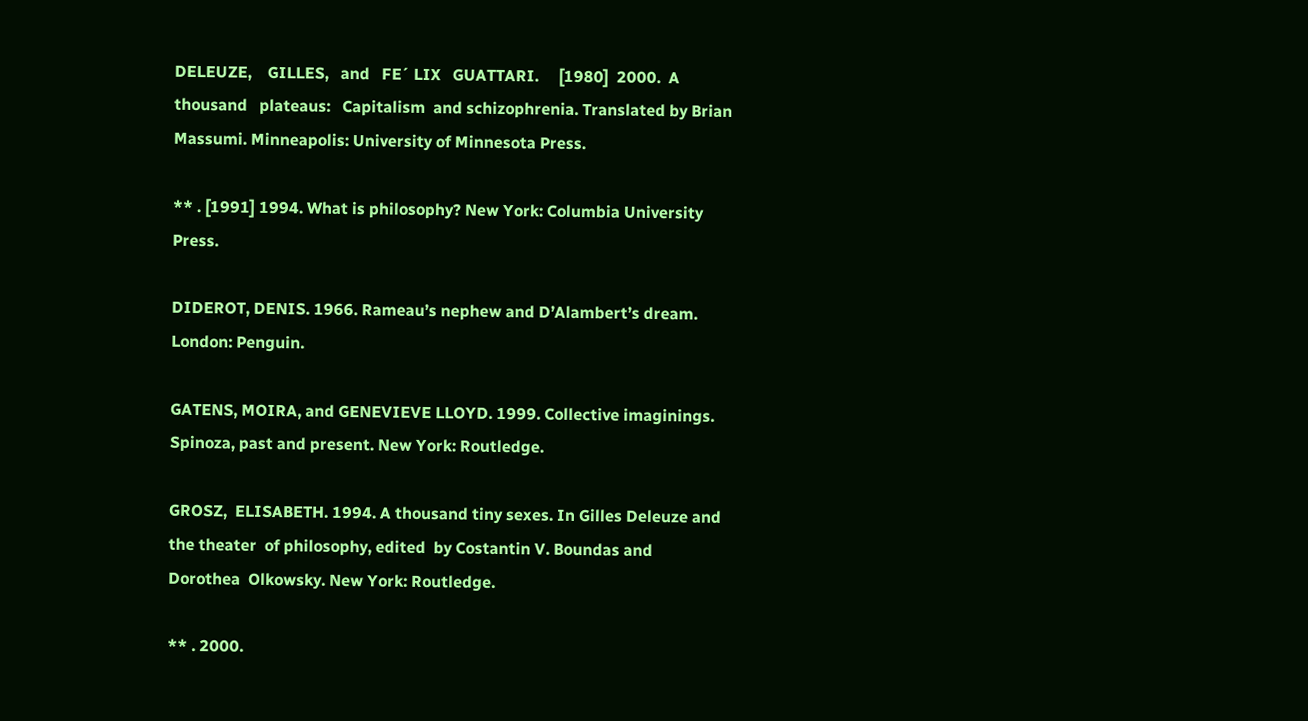DELEUZE,    GILLES,   and   FE´ LIX   GUATTARI.     [1980]  2000.  A   thousand   plateaus:   Capitalism  and schizophrenia. Translated by Brian Massumi. Minneapolis: University of Minnesota Press.

** . [1991] 1994. What is philosophy? New York: Columbia University Press.

DIDEROT, DENIS. 1966. Rameau’s nephew and D’Alambert’s dream. London: Penguin.

GATENS, MOIRA, and GENEVIEVE LLOYD. 1999. Collective imaginings. Spinoza, past and present. New York: Routledge.

GROSZ,  ELISABETH. 1994. A thousand tiny sexes. In Gilles Deleuze and the theater  of philosophy, edited  by Costantin V. Boundas and  Dorothea  Olkowsky. New York: Routledge.

** . 2000.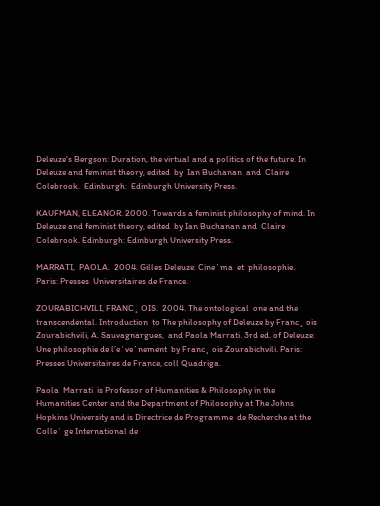Deleuze’s Bergson: Duration, the virtual and a politics of the future. In Deleuze and feminist theory, edited  by  Ian Buchanan  and  Claire Colebrook.  Edinburgh:  Edinburgh University Press.

KAUFMAN, ELEANOR. 2000. Towards a feminist philosophy of mind. In Deleuze and feminist theory, edited  by Ian Buchanan and  Claire Colebrook. Edinburgh: Edinburgh University Press.

MARRATI,  PAOLA.  2004. Gilles Deleuze: Cine´ma  et  philosophie.  Paris: Presses  Universitaires de France.

ZOURABICHVILI, FRANC¸ OIS.  2004. The ontological  one and the transcendental. Introduction  to The philosophy of Deleuze by Franc¸ ois Zourabichvili, A. Sauvagnargues,  and Paola Marrati. 3rd ed. of Deleuze: Une philosophie de l’e´ve´nement  by Franc¸ ois Zourabichvili. Paris: Presses Universitaires de France, coll Quadriga.

Paola  Marrati  is Professor of Humanities & Philosophy in the Humanities Center and the Department of Philosophy at The Johns Hopkins University and is Directrice de Programme  de Recherche at the Colle` ge International de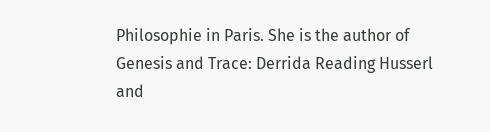Philosophie in Paris. She is the author of Genesis and Trace: Derrida Reading Husserl and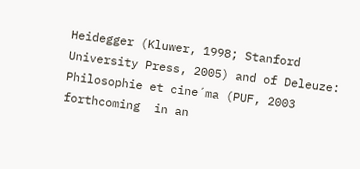Heidegger (Kluwer, 1998; Stanford University Press, 2005) and of Deleuze: Philosophie et cine´ma (PUF, 2003 forthcoming  in an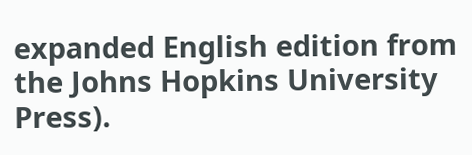expanded English edition from the Johns Hopkins University Press).